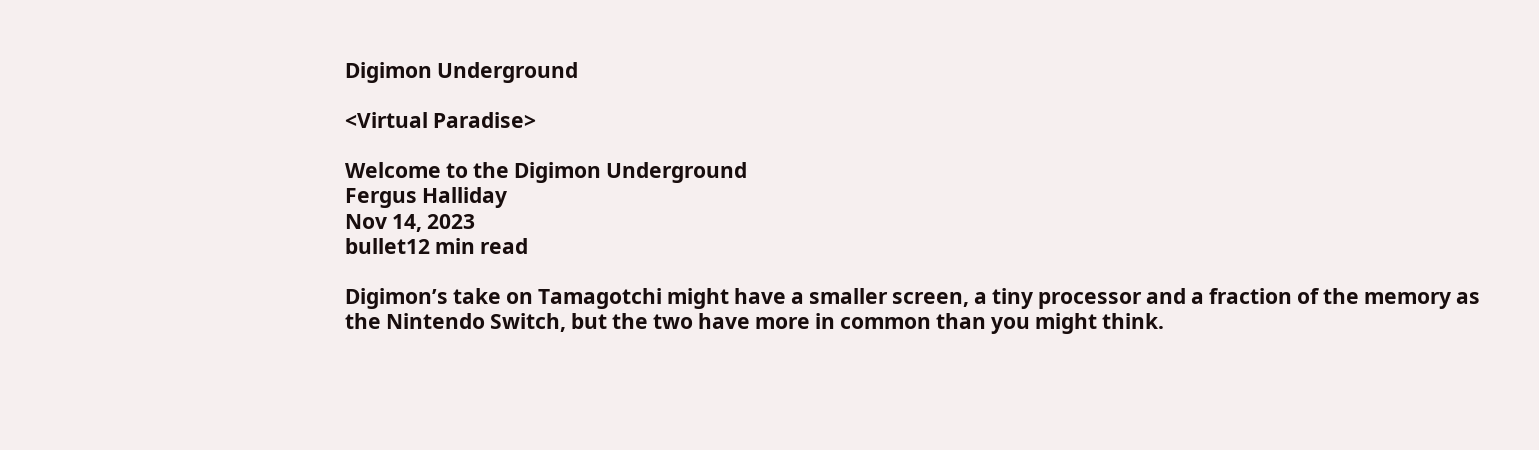Digimon Underground

<Virtual Paradise>

Welcome to the Digimon Underground
Fergus Halliday
Nov 14, 2023
bullet12 min read

Digimon’s take on Tamagotchi might have a smaller screen, a tiny processor and a fraction of the memory as the Nintendo Switch, but the two have more in common than you might think.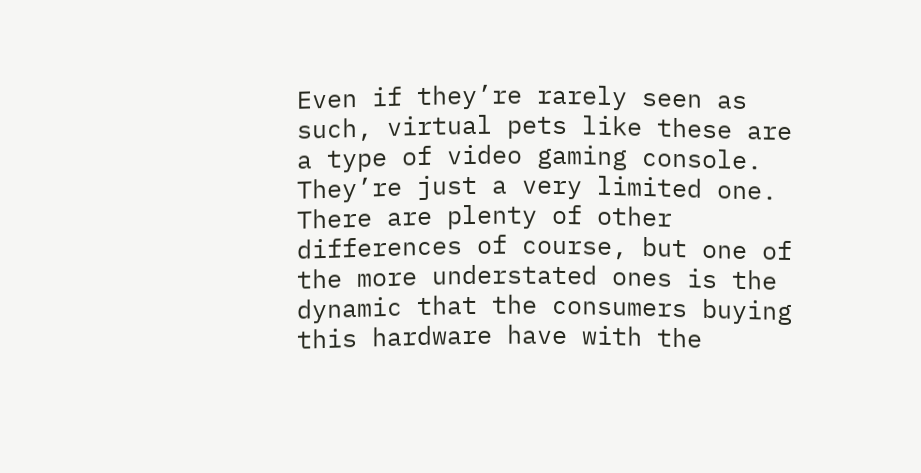Even if they’re rarely seen as such, virtual pets like these are a type of video gaming console. They’re just a very limited one. There are plenty of other differences of course, but one of the more understated ones is the dynamic that the consumers buying this hardware have with the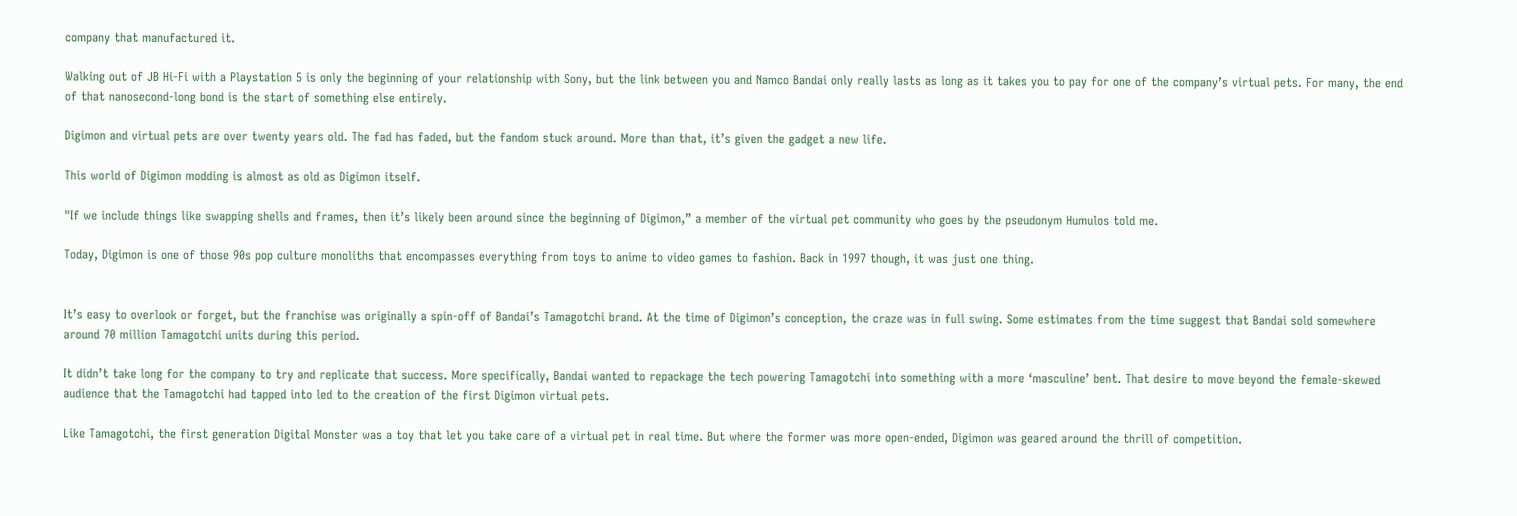company that manufactured it.

Walking out of JB Hi-Fi with a Playstation 5 is only the beginning of your relationship with Sony, but the link between you and Namco Bandai only really lasts as long as it takes you to pay for one of the company’s virtual pets. For many, the end of that nanosecond-long bond is the start of something else entirely.

Digimon and virtual pets are over twenty years old. The fad has faded, but the fandom stuck around. More than that, it’s given the gadget a new life.

This world of Digimon modding is almost as old as Digimon itself.

"If we include things like swapping shells and frames, then it’s likely been around since the beginning of Digimon,” a member of the virtual pet community who goes by the pseudonym Humulos told me.

Today, Digimon is one of those 90s pop culture monoliths that encompasses everything from toys to anime to video games to fashion. Back in 1997 though, it was just one thing.


It’s easy to overlook or forget, but the franchise was originally a spin-off of Bandai’s Tamagotchi brand. At the time of Digimon’s conception, the craze was in full swing. Some estimates from the time suggest that Bandai sold somewhere around 70 million Tamagotchi units during this period.

It didn’t take long for the company to try and replicate that success. More specifically, Bandai wanted to repackage the tech powering Tamagotchi into something with a more ‘masculine’ bent. That desire to move beyond the female-skewed audience that the Tamagotchi had tapped into led to the creation of the first Digimon virtual pets.

Like Tamagotchi, the first generation Digital Monster was a toy that let you take care of a virtual pet in real time. But where the former was more open-ended, Digimon was geared around the thrill of competition.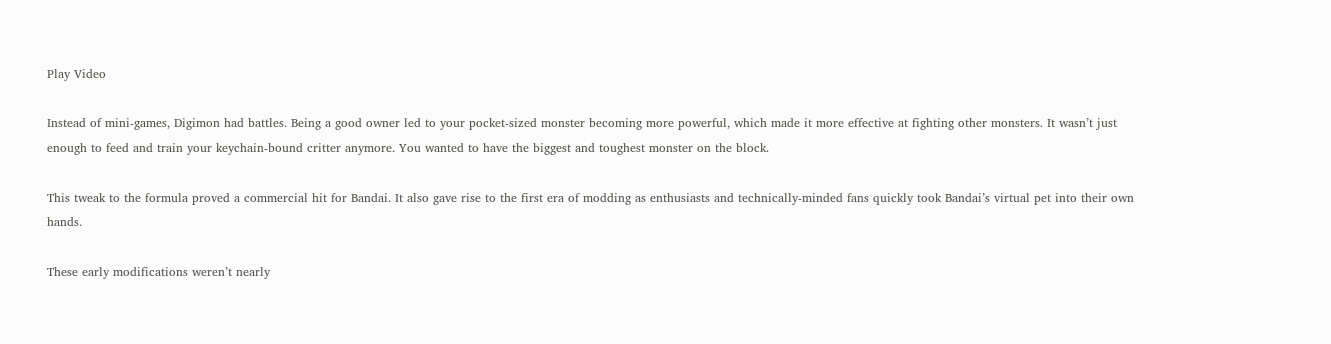Play Video

Instead of mini-games, Digimon had battles. Being a good owner led to your pocket-sized monster becoming more powerful, which made it more effective at fighting other monsters. It wasn’t just enough to feed and train your keychain-bound critter anymore. You wanted to have the biggest and toughest monster on the block.

This tweak to the formula proved a commercial hit for Bandai. It also gave rise to the first era of modding as enthusiasts and technically-minded fans quickly took Bandai’s virtual pet into their own hands.

These early modifications weren’t nearly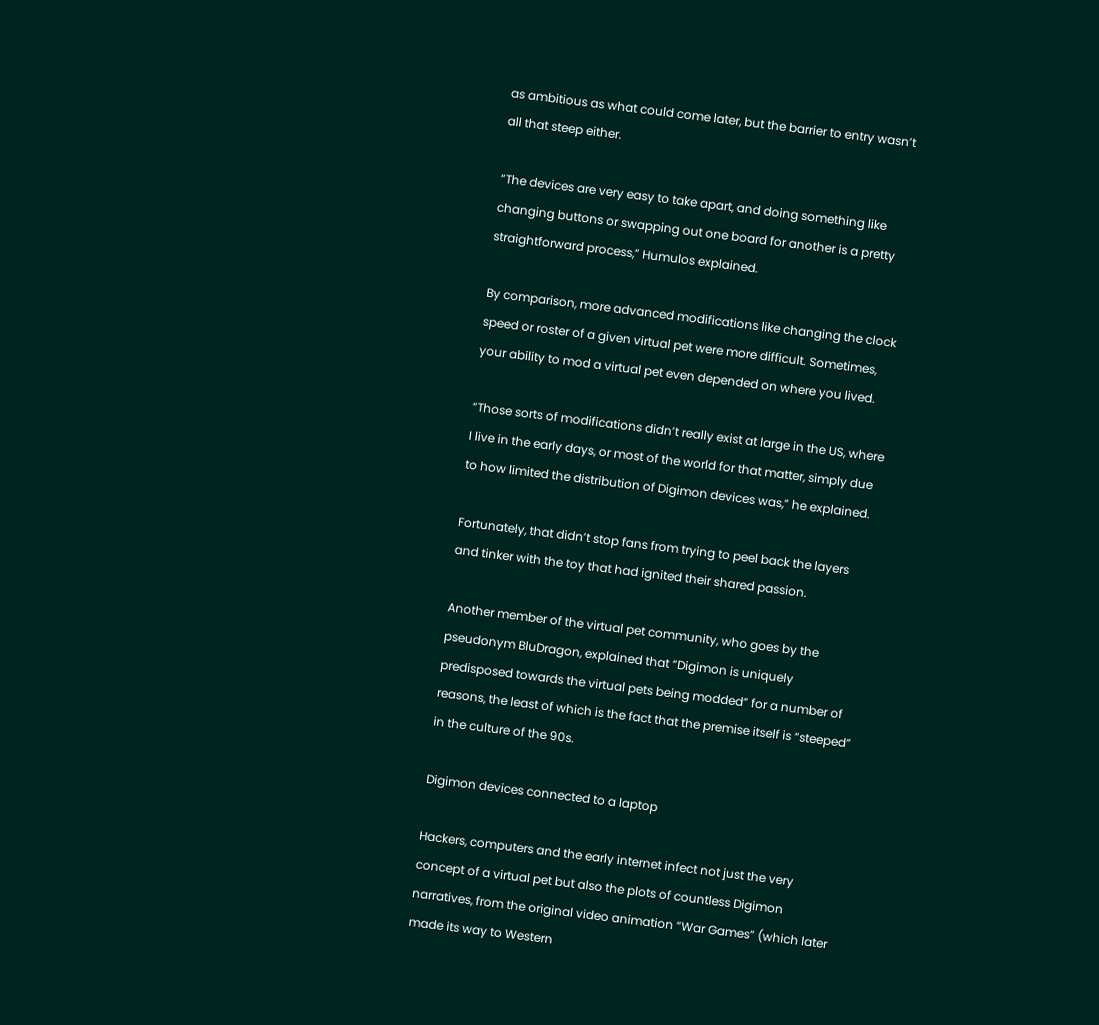as ambitious as what could come later, but the barrier to entry wasn’t all that steep either.

“The devices are very easy to take apart, and doing something like changing buttons or swapping out one board for another is a pretty straightforward process,” Humulos explained.

By comparison, more advanced modifications like changing the clock speed or roster of a given virtual pet were more difficult. Sometimes, your ability to mod a virtual pet even depended on where you lived.

“Those sorts of modifications didn’t really exist at large in the US, where I live in the early days, or most of the world for that matter, simply due to how limited the distribution of Digimon devices was,” he explained.

Fortunately, that didn’t stop fans from trying to peel back the layers and tinker with the toy that had ignited their shared passion.

Another member of the virtual pet community, who goes by the pseudonym BluDragon, explained that “Digimon is uniquely predisposed towards the virtual pets being modded” for a number of reasons, the least of which is the fact that the premise itself is “steeped” in the culture of the 90s.

Digimon devices connected to a laptop

Hackers, computers and the early internet infect not just the very concept of a virtual pet but also the plots of countless Digimon narratives, from the original video animation “War Games” (which later made its way to Western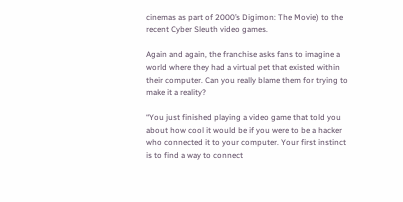cinemas as part of 2000’s Digimon: The Movie) to the recent Cyber Sleuth video games.

Again and again, the franchise asks fans to imagine a world where they had a virtual pet that existed within their computer. Can you really blame them for trying to make it a reality?

“You just finished playing a video game that told you about how cool it would be if you were to be a hacker who connected it to your computer. Your first instinct is to find a way to connect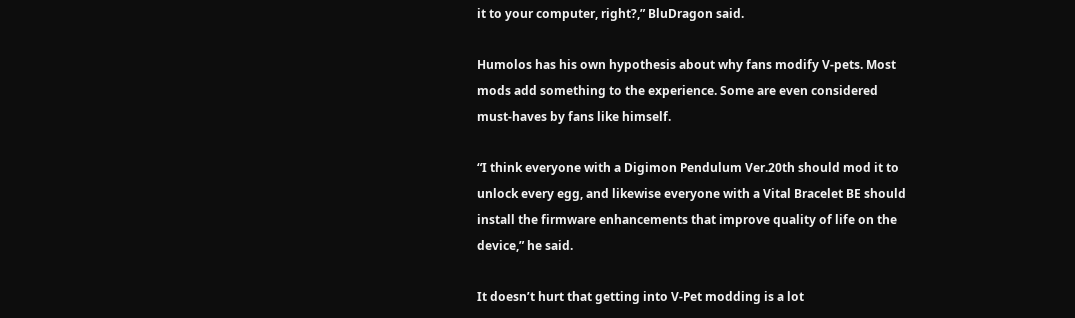it to your computer, right?,” BluDragon said.

Humolos has his own hypothesis about why fans modify V-pets. Most mods add something to the experience. Some are even considered must-haves by fans like himself.

“I think everyone with a Digimon Pendulum Ver.20th should mod it to unlock every egg, and likewise everyone with a Vital Bracelet BE should install the firmware enhancements that improve quality of life on the device,” he said.

It doesn’t hurt that getting into V-Pet modding is a lot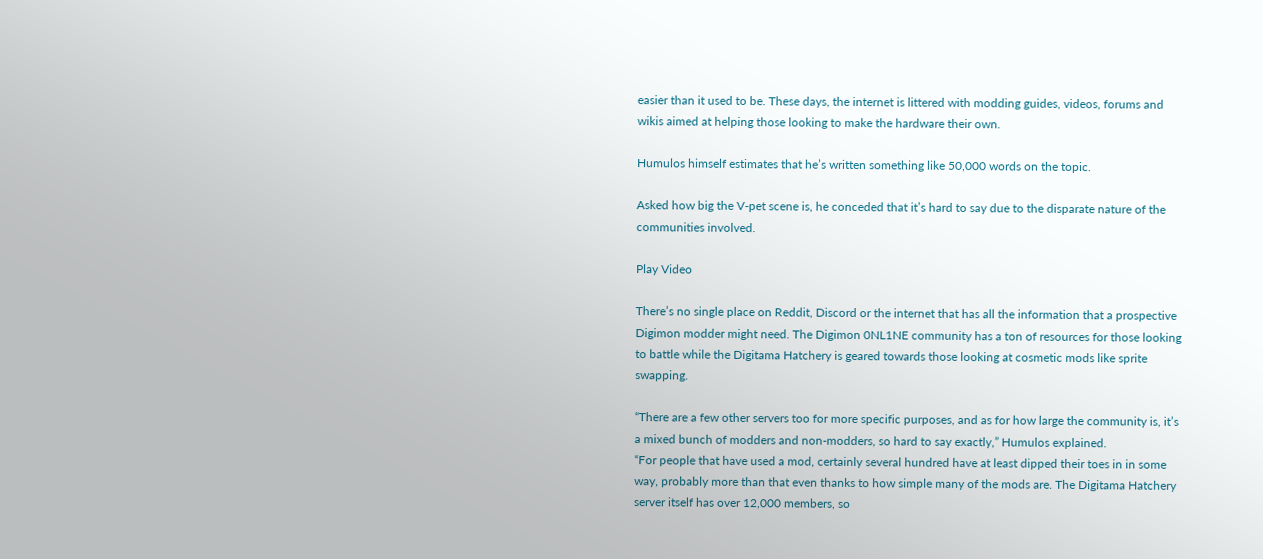easier than it used to be. These days, the internet is littered with modding guides, videos, forums and wikis aimed at helping those looking to make the hardware their own.

Humulos himself estimates that he’s written something like 50,000 words on the topic.

Asked how big the V-pet scene is, he conceded that it’s hard to say due to the disparate nature of the communities involved.

Play Video

There’s no single place on Reddit, Discord or the internet that has all the information that a prospective Digimon modder might need. The Digimon 0NL1NE community has a ton of resources for those looking to battle while the Digitama Hatchery is geared towards those looking at cosmetic mods like sprite swapping.

“There are a few other servers too for more specific purposes, and as for how large the community is, it’s a mixed bunch of modders and non-modders, so hard to say exactly,” Humulos explained.
“For people that have used a mod, certainly several hundred have at least dipped their toes in in some way, probably more than that even thanks to how simple many of the mods are. The Digitama Hatchery server itself has over 12,000 members, so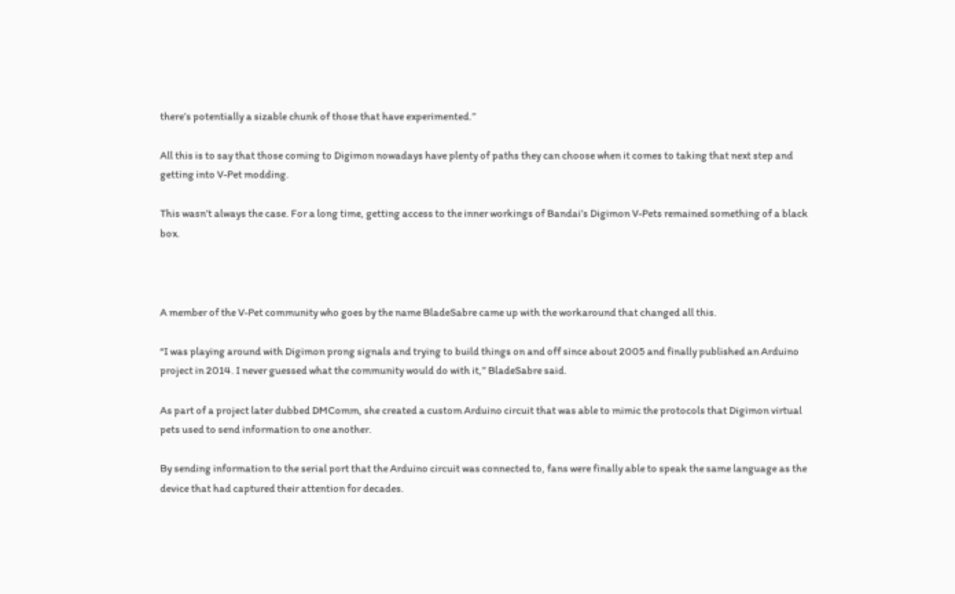there’s potentially a sizable chunk of those that have experimented.”

All this is to say that those coming to Digimon nowadays have plenty of paths they can choose when it comes to taking that next step and getting into V-Pet modding.

This wasn’t always the case. For a long time, getting access to the inner workings of Bandai’s Digimon V-Pets remained something of a black box.



A member of the V-Pet community who goes by the name BladeSabre came up with the workaround that changed all this.

“I was playing around with Digimon prong signals and trying to build things on and off since about 2005 and finally published an Arduino project in 2014. I never guessed what the community would do with it,” BladeSabre said.

As part of a project later dubbed DMComm, she created a custom Arduino circuit that was able to mimic the protocols that Digimon virtual pets used to send information to one another.

By sending information to the serial port that the Arduino circuit was connected to, fans were finally able to speak the same language as the device that had captured their attention for decades.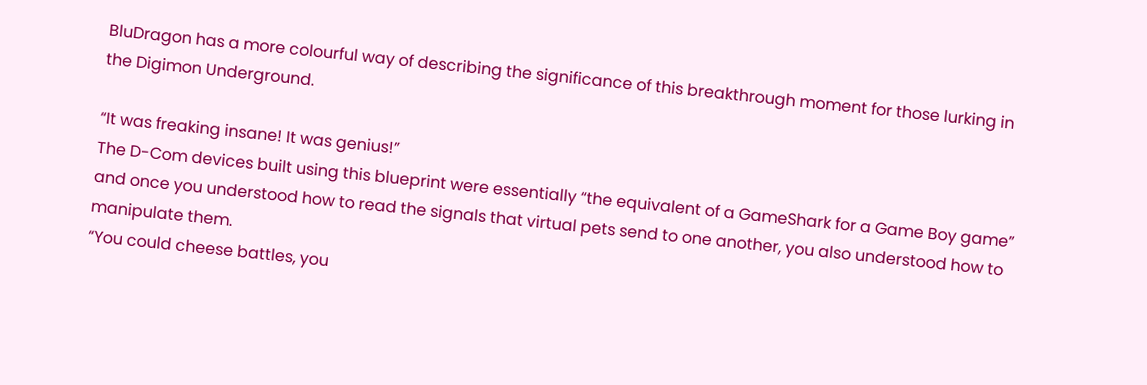BluDragon has a more colourful way of describing the significance of this breakthrough moment for those lurking in the Digimon Underground.

“It was freaking insane! It was genius!”
The D-Com devices built using this blueprint were essentially “the equivalent of a GameShark for a Game Boy game” and once you understood how to read the signals that virtual pets send to one another, you also understood how to manipulate them.
“You could cheese battles, you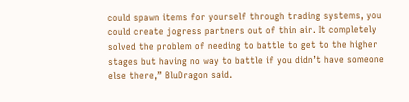could spawn items for yourself through trading systems, you could create jogress partners out of thin air. It completely solved the problem of needing to battle to get to the higher stages but having no way to battle if you didn’t have someone else there,” BluDragon said.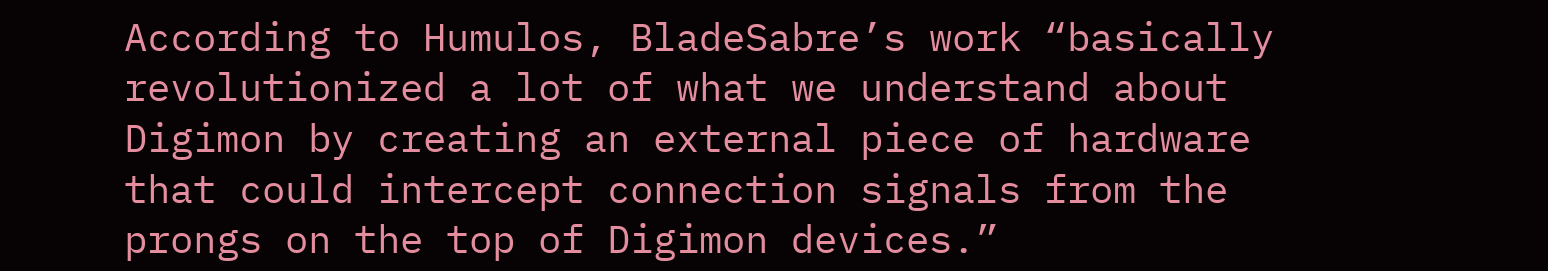According to Humulos, BladeSabre’s work “basically revolutionized a lot of what we understand about Digimon by creating an external piece of hardware that could intercept connection signals from the prongs on the top of Digimon devices.”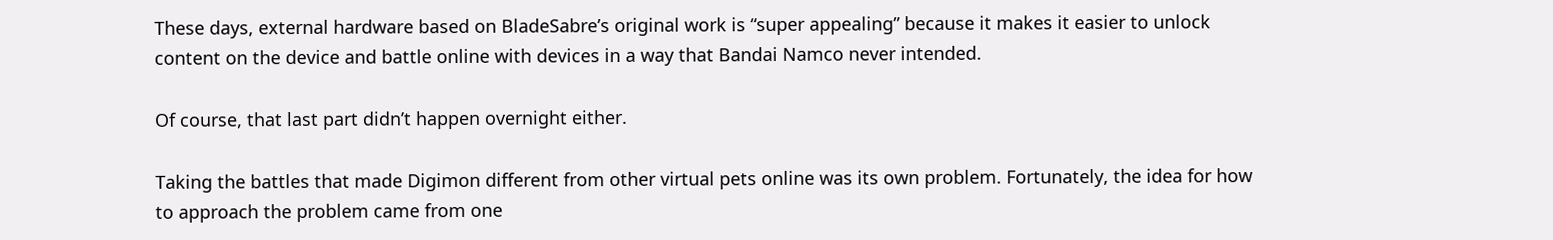These days, external hardware based on BladeSabre’s original work is “super appealing” because it makes it easier to unlock content on the device and battle online with devices in a way that Bandai Namco never intended.

Of course, that last part didn’t happen overnight either.

Taking the battles that made Digimon different from other virtual pets online was its own problem. Fortunately, the idea for how to approach the problem came from one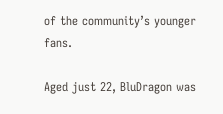of the community’s younger fans.

Aged just 22, BluDragon was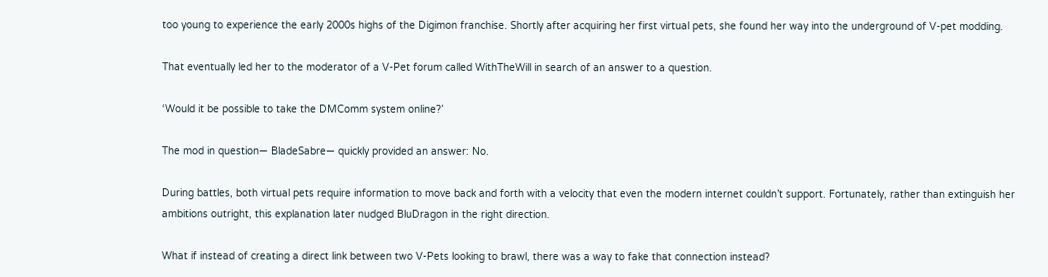too young to experience the early 2000s highs of the Digimon franchise. Shortly after acquiring her first virtual pets, she found her way into the underground of V-pet modding.

That eventually led her to the moderator of a V-Pet forum called WithTheWill in search of an answer to a question.

‘Would it be possible to take the DMComm system online?’

The mod in question— BladeSabre— quickly provided an answer: No.

During battles, both virtual pets require information to move back and forth with a velocity that even the modern internet couldn’t support. Fortunately, rather than extinguish her ambitions outright, this explanation later nudged BluDragon in the right direction.

What if instead of creating a direct link between two V-Pets looking to brawl, there was a way to fake that connection instead?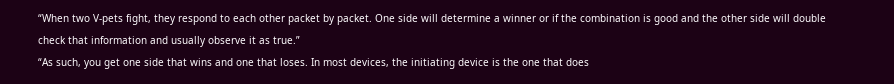“When two V-pets fight, they respond to each other packet by packet. One side will determine a winner or if the combination is good and the other side will double check that information and usually observe it as true.”
“As such, you get one side that wins and one that loses. In most devices, the initiating device is the one that does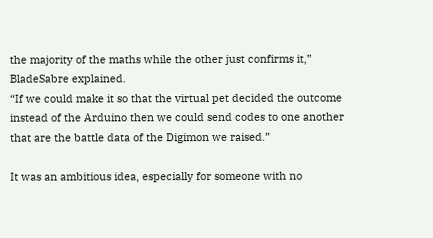the majority of the maths while the other just confirms it,” BladeSabre explained.
“If we could make it so that the virtual pet decided the outcome instead of the Arduino then we could send codes to one another that are the battle data of the Digimon we raised.”

It was an ambitious idea, especially for someone with no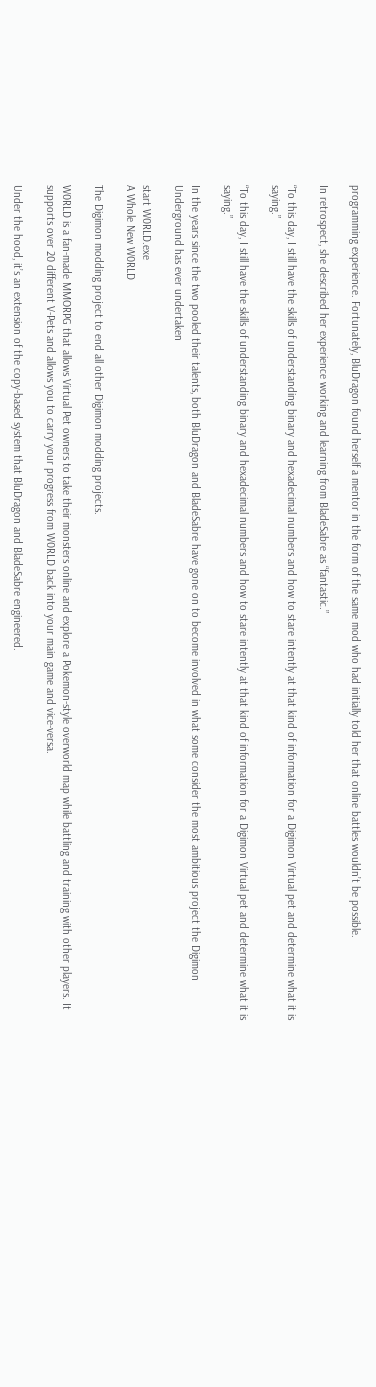programming experience. Fortunately, BluDragon found herself a mentor in the form of the same mod who had initially told her that online battles wouldn’t be possible.

In retrospect, she described her experience working and learning from BladeSabre as “fantastic.”

“To this day, I still have the skills of understanding binary and hexadecimal numbers and how to stare intently at that kind of information for a Digimon Virtual pet and determine what it is saying.”

“To this day, I still have the skills of understanding binary and hexadecimal numbers and how to stare intently at that kind of information for a Digimon Virtual pet and determine what it is saying.”

In the years since the two pooled their talents, both BluDragon and BladeSabre have gone on to become involved in what some consider the most ambitious project the Digimon Underground has ever undertaken

start W0RLD.exe
A Whole New W0RLD

The Digimon modding project to end all other Digimon modding projects.

W0RLD is a fan-made MMORPG that allows Virtual Pet owners to take their monsters online and explore a Pokemon-style overworld map while battling and training with other players. It supports over 20 different V-Pets and allows you to carry your progress from W0RLD back into your main game and vice-versa.

Under the hood, it’s an extension of the copy-based system that BluDragon and BladeSabre engineered.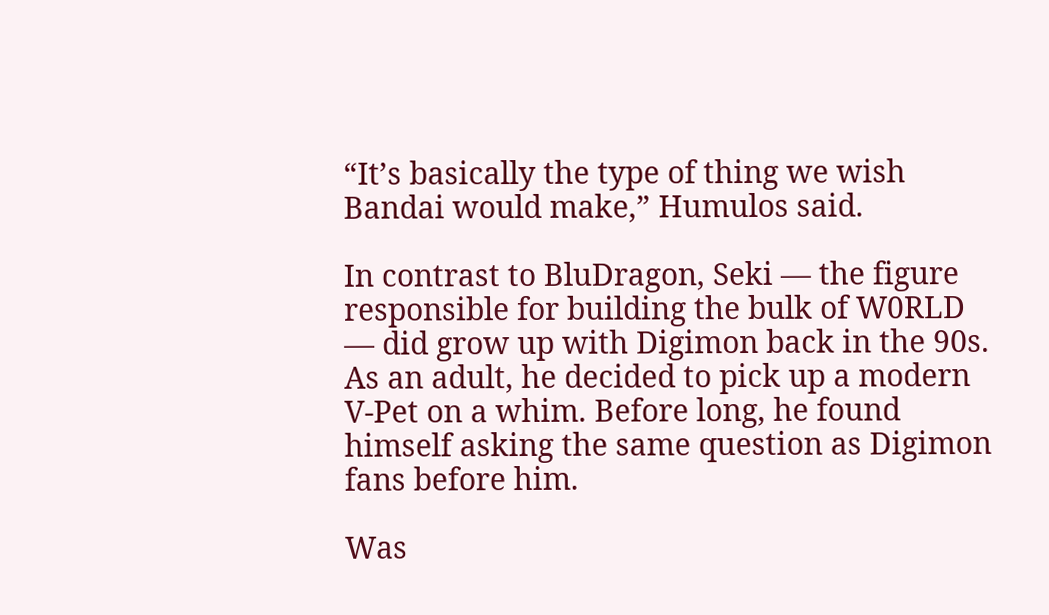“It’s basically the type of thing we wish Bandai would make,” Humulos said.

In contrast to BluDragon, Seki — the figure responsible for building the bulk of W0RLD — did grow up with Digimon back in the 90s. As an adult, he decided to pick up a modern V-Pet on a whim. Before long, he found himself asking the same question as Digimon fans before him.

Was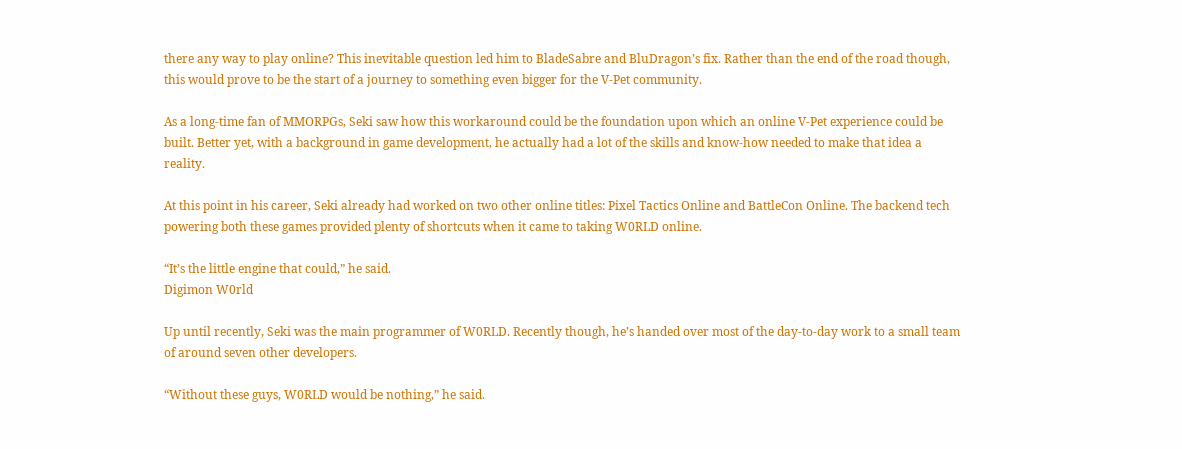there any way to play online? This inevitable question led him to BladeSabre and BluDragon’s fix. Rather than the end of the road though, this would prove to be the start of a journey to something even bigger for the V-Pet community.

As a long-time fan of MMORPGs, Seki saw how this workaround could be the foundation upon which an online V-Pet experience could be built. Better yet, with a background in game development, he actually had a lot of the skills and know-how needed to make that idea a reality.

At this point in his career, Seki already had worked on two other online titles: Pixel Tactics Online and BattleCon Online. The backend tech powering both these games provided plenty of shortcuts when it came to taking W0RLD online.

“It’s the little engine that could,” he said.
Digimon W0rld

Up until recently, Seki was the main programmer of W0RLD. Recently though, he’s handed over most of the day-to-day work to a small team of around seven other developers.

“Without these guys, W0RLD would be nothing,” he said.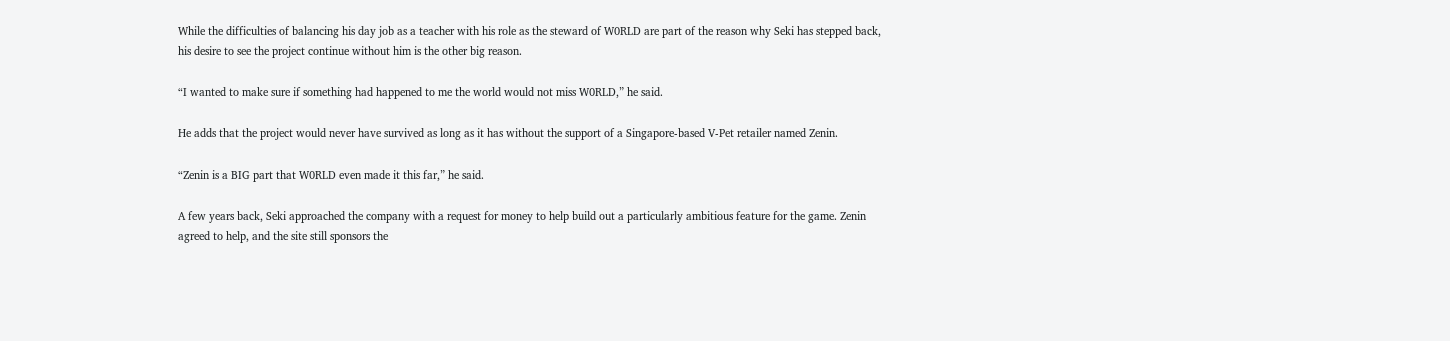While the difficulties of balancing his day job as a teacher with his role as the steward of W0RLD are part of the reason why Seki has stepped back, his desire to see the project continue without him is the other big reason.

“I wanted to make sure if something had happened to me the world would not miss W0RLD,” he said.

He adds that the project would never have survived as long as it has without the support of a Singapore-based V-Pet retailer named Zenin.

“Zenin is a BIG part that W0RLD even made it this far,” he said.

A few years back, Seki approached the company with a request for money to help build out a particularly ambitious feature for the game. Zenin agreed to help, and the site still sponsors the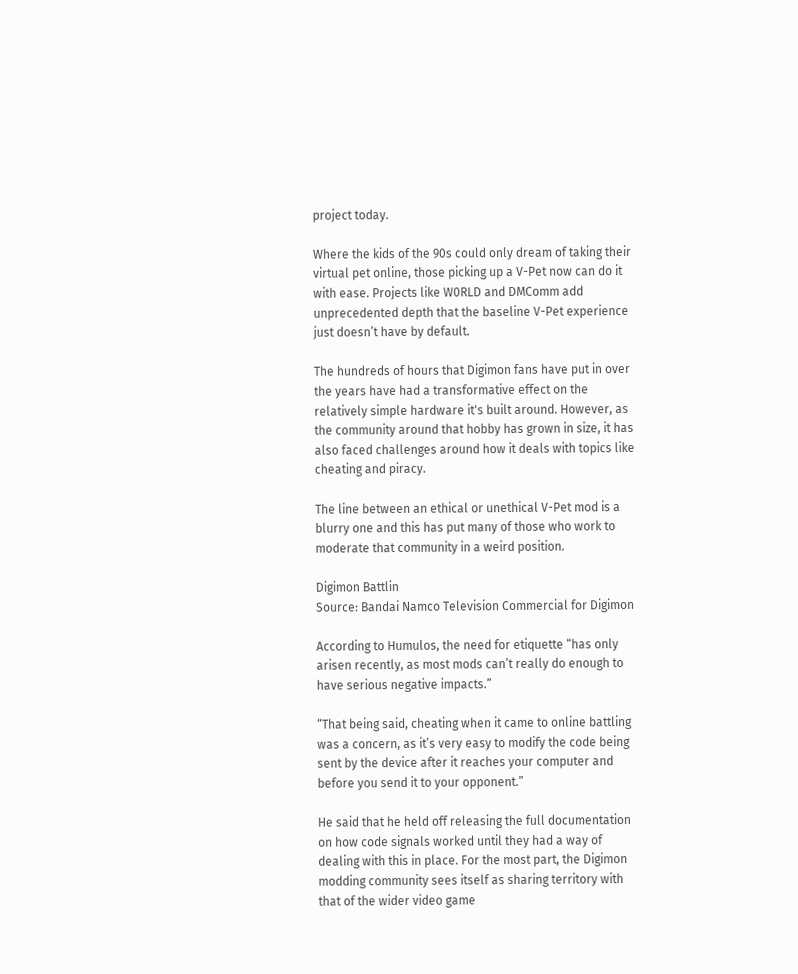project today.

Where the kids of the 90s could only dream of taking their virtual pet online, those picking up a V-Pet now can do it with ease. Projects like W0RLD and DMComm add unprecedented depth that the baseline V-Pet experience just doesn’t have by default.

The hundreds of hours that Digimon fans have put in over the years have had a transformative effect on the relatively simple hardware it's built around. However, as the community around that hobby has grown in size, it has also faced challenges around how it deals with topics like cheating and piracy.

The line between an ethical or unethical V-Pet mod is a blurry one and this has put many of those who work to moderate that community in a weird position.

Digimon Battlin
Source: Bandai Namco Television Commercial for Digimon

According to Humulos, the need for etiquette “has only arisen recently, as most mods can’t really do enough to have serious negative impacts.”

“That being said, cheating when it came to online battling was a concern, as it’s very easy to modify the code being sent by the device after it reaches your computer and before you send it to your opponent.”

He said that he held off releasing the full documentation on how code signals worked until they had a way of dealing with this in place. For the most part, the Digimon modding community sees itself as sharing territory with that of the wider video game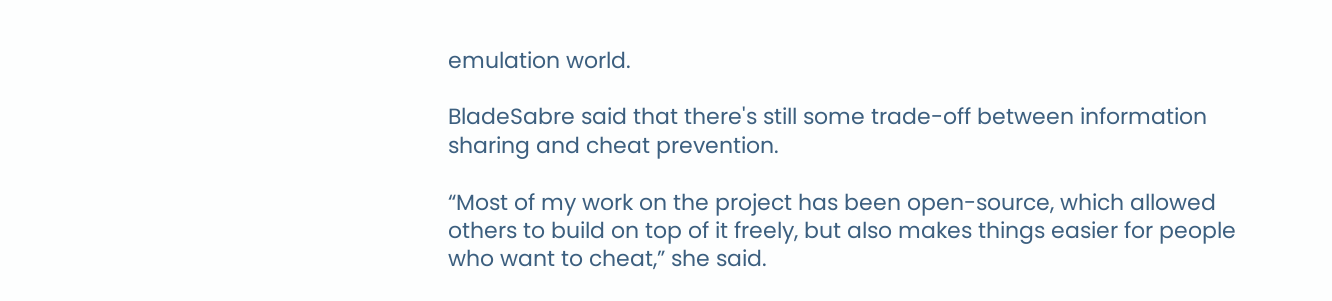emulation world.

BladeSabre said that there's still some trade-off between information sharing and cheat prevention.

“Most of my work on the project has been open-source, which allowed others to build on top of it freely, but also makes things easier for people who want to cheat,” she said.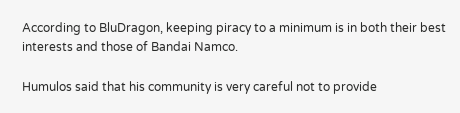According to BluDragon, keeping piracy to a minimum is in both their best interests and those of Bandai Namco.

Humulos said that his community is very careful not to provide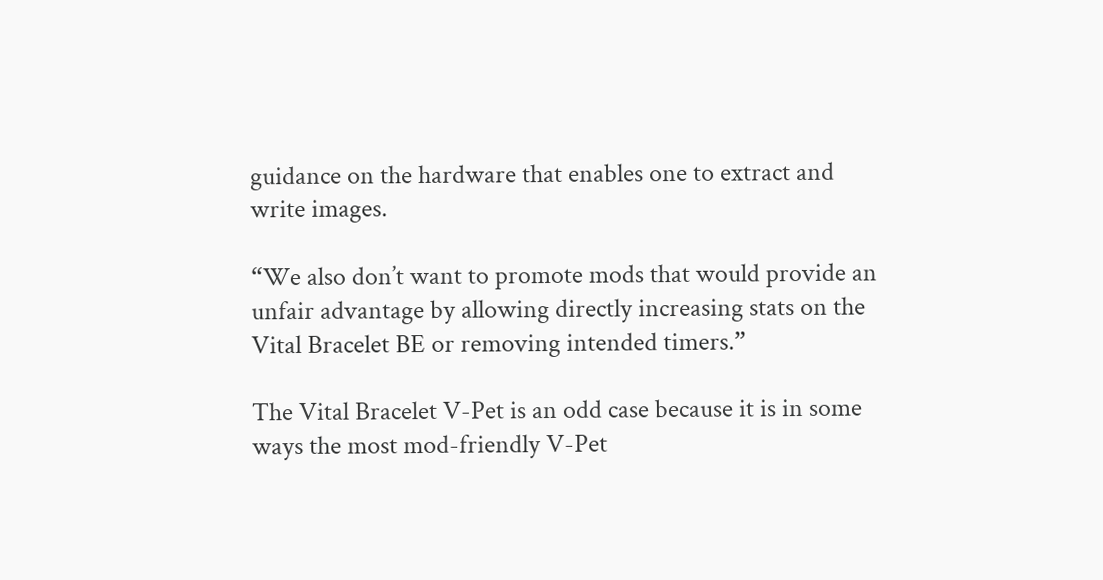guidance on the hardware that enables one to extract and write images.

“We also don’t want to promote mods that would provide an unfair advantage by allowing directly increasing stats on the Vital Bracelet BE or removing intended timers.”

The Vital Bracelet V-Pet is an odd case because it is in some ways the most mod-friendly V-Pet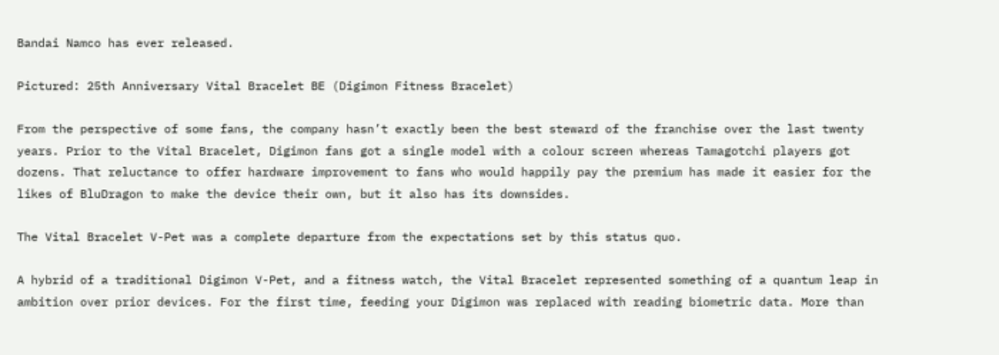Bandai Namco has ever released.

Pictured: 25th Anniversary Vital Bracelet BE (Digimon Fitness Bracelet)

From the perspective of some fans, the company hasn’t exactly been the best steward of the franchise over the last twenty years. Prior to the Vital Bracelet, Digimon fans got a single model with a colour screen whereas Tamagotchi players got dozens. That reluctance to offer hardware improvement to fans who would happily pay the premium has made it easier for the likes of BluDragon to make the device their own, but it also has its downsides.

The Vital Bracelet V-Pet was a complete departure from the expectations set by this status quo.

A hybrid of a traditional Digimon V-Pet, and a fitness watch, the Vital Bracelet represented something of a quantum leap in ambition over prior devices. For the first time, feeding your Digimon was replaced with reading biometric data. More than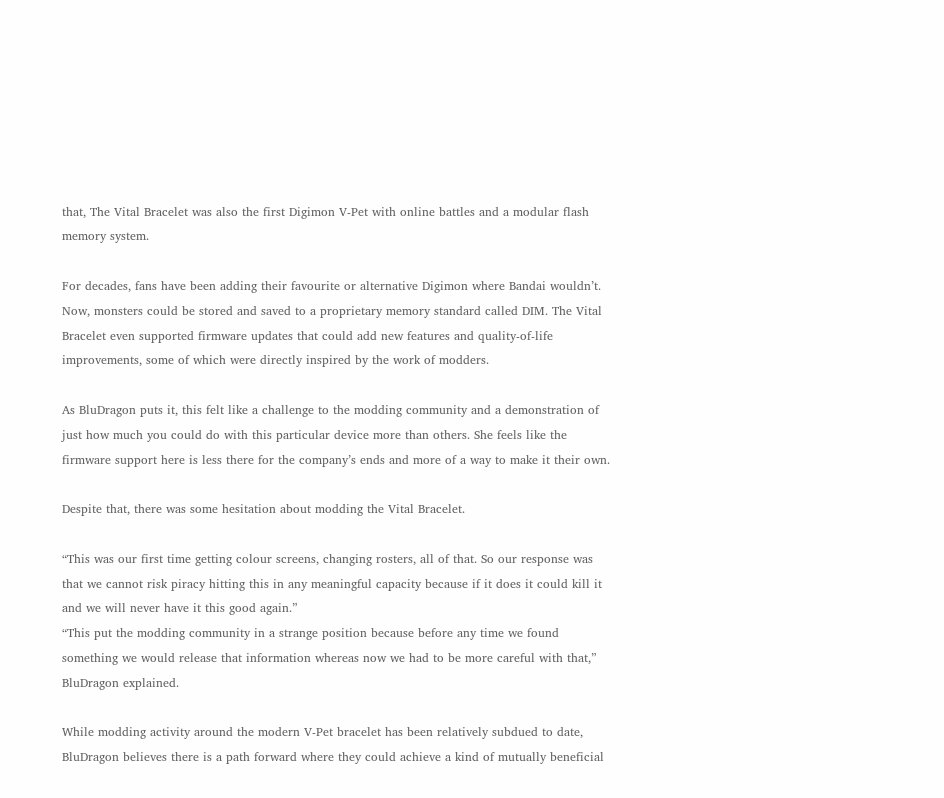that, The Vital Bracelet was also the first Digimon V-Pet with online battles and a modular flash memory system.

For decades, fans have been adding their favourite or alternative Digimon where Bandai wouldn’t. Now, monsters could be stored and saved to a proprietary memory standard called DIM. The Vital Bracelet even supported firmware updates that could add new features and quality-of-life improvements, some of which were directly inspired by the work of modders.

As BluDragon puts it, this felt like a challenge to the modding community and a demonstration of just how much you could do with this particular device more than others. She feels like the firmware support here is less there for the company’s ends and more of a way to make it their own.

Despite that, there was some hesitation about modding the Vital Bracelet.

“This was our first time getting colour screens, changing rosters, all of that. So our response was that we cannot risk piracy hitting this in any meaningful capacity because if it does it could kill it and we will never have it this good again.”
“This put the modding community in a strange position because before any time we found something we would release that information whereas now we had to be more careful with that,” BluDragon explained.

While modding activity around the modern V-Pet bracelet has been relatively subdued to date, BluDragon believes there is a path forward where they could achieve a kind of mutually beneficial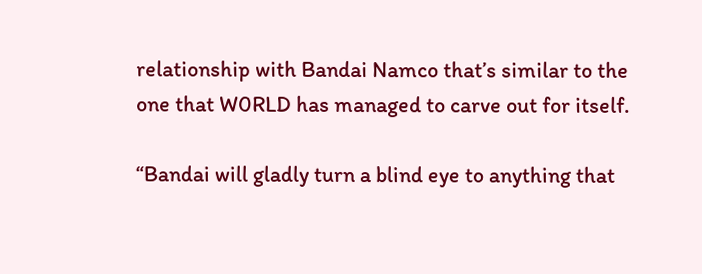relationship with Bandai Namco that’s similar to the one that W0RLD has managed to carve out for itself.

“Bandai will gladly turn a blind eye to anything that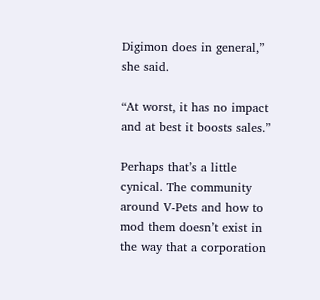Digimon does in general,” she said.

“At worst, it has no impact and at best it boosts sales.”

Perhaps that’s a little cynical. The community around V-Pets and how to mod them doesn’t exist in the way that a corporation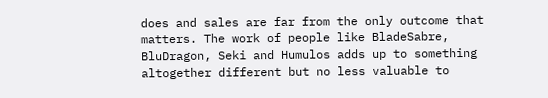does and sales are far from the only outcome that matters. The work of people like BladeSabre, BluDragon, Seki and Humulos adds up to something altogether different but no less valuable to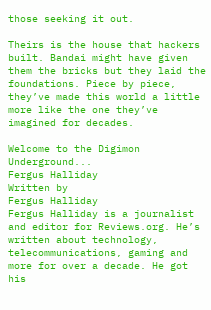those seeking it out.

Theirs is the house that hackers built. Bandai might have given them the bricks but they laid the foundations. Piece by piece, they’ve made this world a little more like the one they’ve imagined for decades.

Welcome to the Digimon Underground...
Fergus Halliday
Written by
Fergus Halliday
Fergus Halliday is a journalist and editor for Reviews.org. He’s written about technology, telecommunications, gaming and more for over a decade. He got his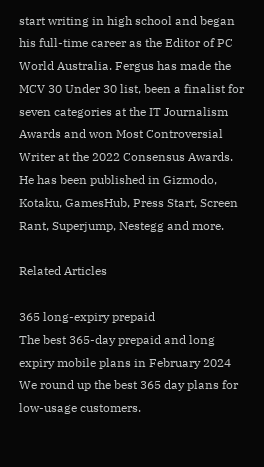start writing in high school and began his full-time career as the Editor of PC World Australia. Fergus has made the MCV 30 Under 30 list, been a finalist for seven categories at the IT Journalism Awards and won Most Controversial Writer at the 2022 Consensus Awards. He has been published in Gizmodo, Kotaku, GamesHub, Press Start, Screen Rant, Superjump, Nestegg and more.

Related Articles

365 long-expiry prepaid
The best 365-day prepaid and long expiry mobile plans in February 2024
We round up the best 365 day plans for low-usage customers.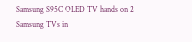Samsung S95C OLED TV hands on 2
Samsung TVs in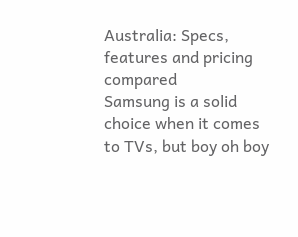Australia: Specs, features and pricing compared
Samsung is a solid choice when it comes to TVs, but boy oh boy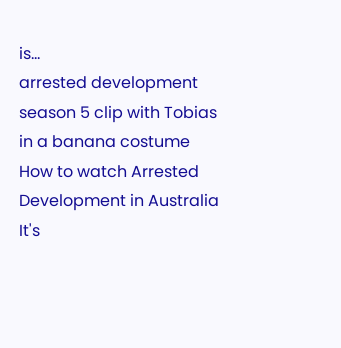is...
arrested development season 5 clip with Tobias in a banana costume
How to watch Arrested Development in Australia
It's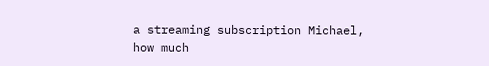a streaming subscription Michael, how much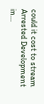could it cost to stream Arrested Development in...